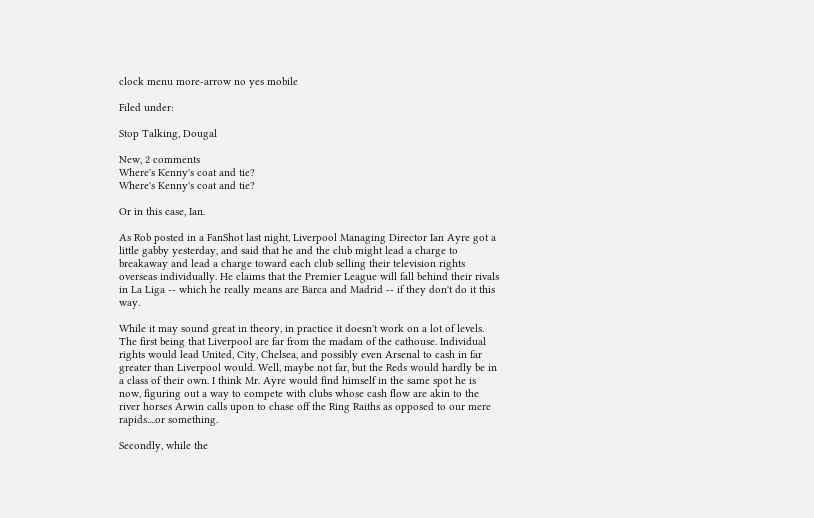clock menu more-arrow no yes mobile

Filed under:

Stop Talking, Dougal

New, 2 comments
Where's Kenny's coat and tie?
Where's Kenny's coat and tie?

Or in this case, Ian.

As Rob posted in a FanShot last night, Liverpool Managing Director Ian Ayre got a little gabby yesterday, and said that he and the club might lead a charge to breakaway and lead a charge toward each club selling their television rights overseas individually. He claims that the Premier League will fall behind their rivals in La Liga -- which he really means are Barca and Madrid -- if they don't do it this way.

While it may sound great in theory, in practice it doesn't work on a lot of levels. The first being that Liverpool are far from the madam of the cathouse. Individual rights would lead United, City, Chelsea, and possibly even Arsenal to cash in far greater than Liverpool would. Well, maybe not far, but the Reds would hardly be in a class of their own. I think Mr. Ayre would find himself in the same spot he is now, figuring out a way to compete with clubs whose cash flow are akin to the river horses Arwin calls upon to chase off the Ring Raiths as opposed to our mere rapids....or something.

Secondly, while the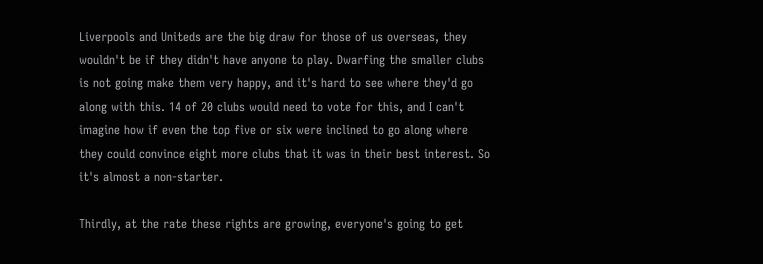Liverpools and Uniteds are the big draw for those of us overseas, they wouldn't be if they didn't have anyone to play. Dwarfing the smaller clubs is not going make them very happy, and it's hard to see where they'd go along with this. 14 of 20 clubs would need to vote for this, and I can't imagine how if even the top five or six were inclined to go along where they could convince eight more clubs that it was in their best interest. So it's almost a non-starter.

Thirdly, at the rate these rights are growing, everyone's going to get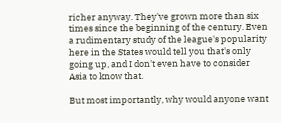richer anyway. They've grown more than six times since the beginning of the century. Even a rudimentary study of the league's popularity here in the States would tell you that's only going up, and I don't even have to consider Asia to know that.

But most importantly, why would anyone want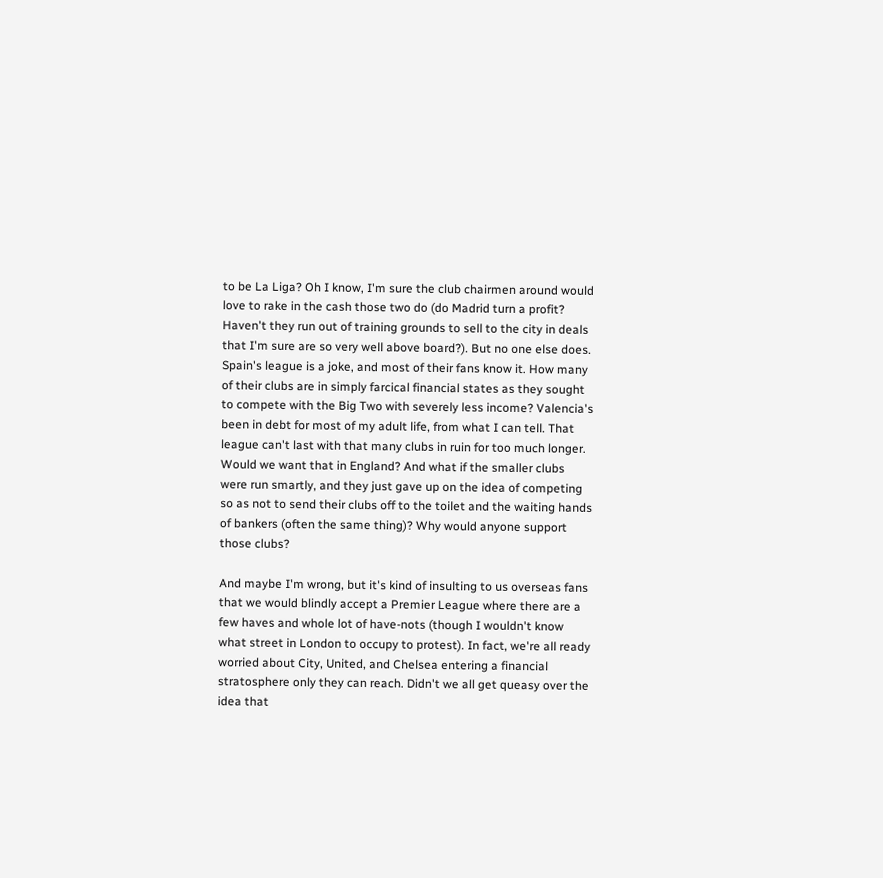to be La Liga? Oh I know, I'm sure the club chairmen around would love to rake in the cash those two do (do Madrid turn a profit? Haven't they run out of training grounds to sell to the city in deals that I'm sure are so very well above board?). But no one else does. Spain's league is a joke, and most of their fans know it. How many of their clubs are in simply farcical financial states as they sought to compete with the Big Two with severely less income? Valencia's been in debt for most of my adult life, from what I can tell. That league can't last with that many clubs in ruin for too much longer. Would we want that in England? And what if the smaller clubs were run smartly, and they just gave up on the idea of competing so as not to send their clubs off to the toilet and the waiting hands of bankers (often the same thing)? Why would anyone support those clubs?

And maybe I'm wrong, but it's kind of insulting to us overseas fans that we would blindly accept a Premier League where there are a few haves and whole lot of have-nots (though I wouldn't know what street in London to occupy to protest). In fact, we're all ready worried about City, United, and Chelsea entering a financial stratosphere only they can reach. Didn't we all get queasy over the idea that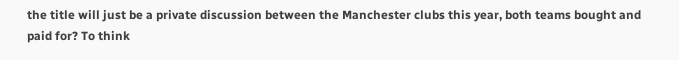the title will just be a private discussion between the Manchester clubs this year, both teams bought and paid for? To think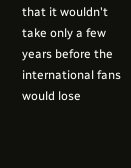that it wouldn't take only a few years before the international fans would lose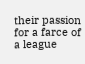their passion for a farce of a league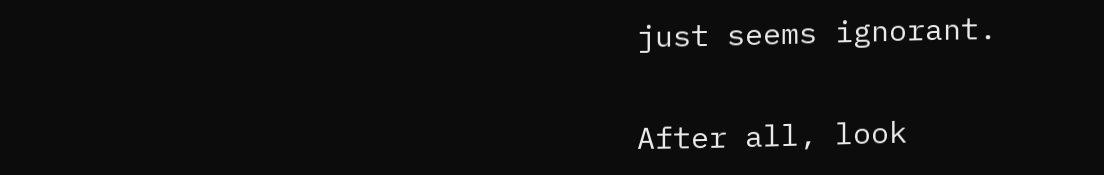just seems ignorant.

After all, look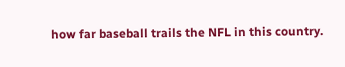how far baseball trails the NFL in this country.